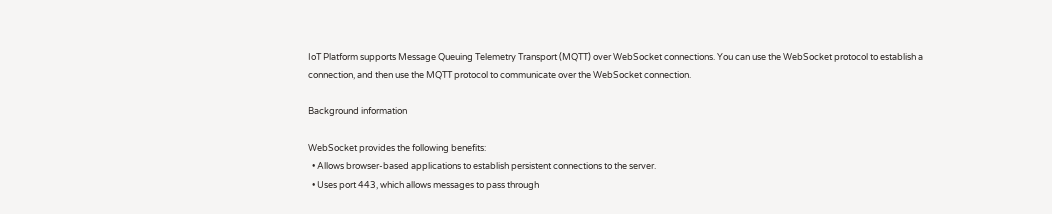IoT Platform supports Message Queuing Telemetry Transport (MQTT) over WebSocket connections. You can use the WebSocket protocol to establish a connection, and then use the MQTT protocol to communicate over the WebSocket connection.

Background information

WebSocket provides the following benefits:
  • Allows browser-based applications to establish persistent connections to the server.
  • Uses port 443, which allows messages to pass through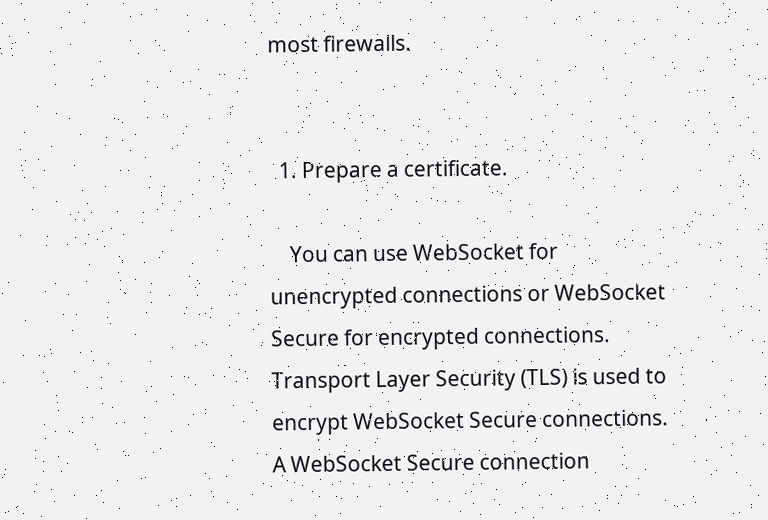most firewalls.


  1. Prepare a certificate.

    You can use WebSocket for unencrypted connections or WebSocket Secure for encrypted connections. Transport Layer Security (TLS) is used to encrypt WebSocket Secure connections. A WebSocket Secure connection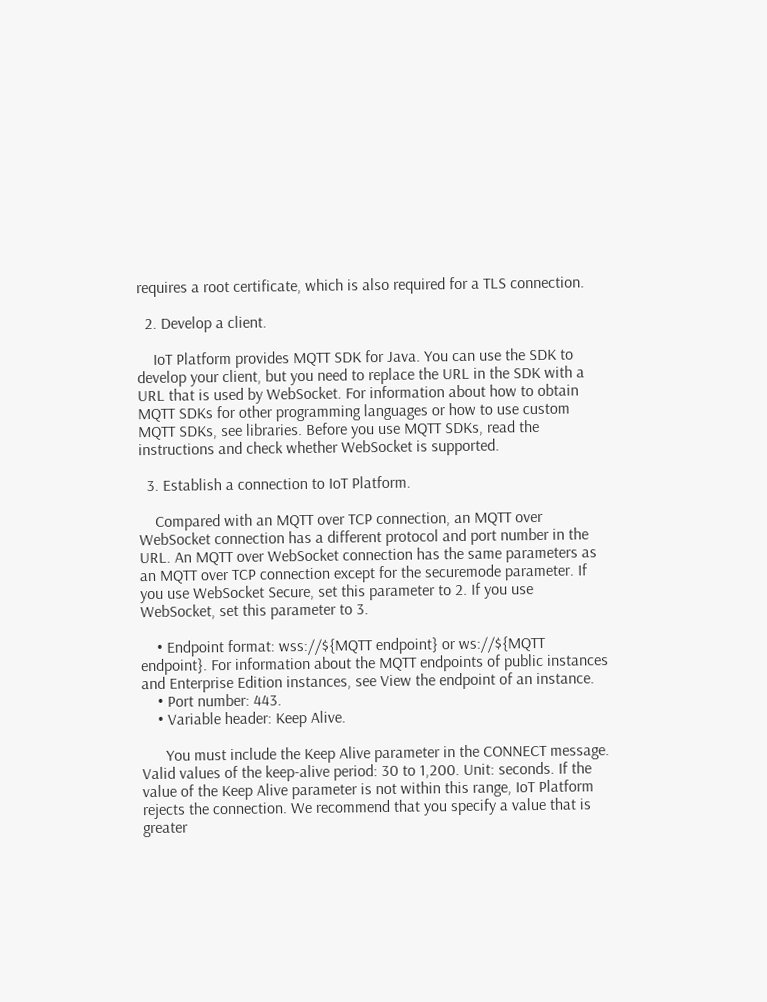requires a root certificate, which is also required for a TLS connection.

  2. Develop a client.

    IoT Platform provides MQTT SDK for Java. You can use the SDK to develop your client, but you need to replace the URL in the SDK with a URL that is used by WebSocket. For information about how to obtain MQTT SDKs for other programming languages or how to use custom MQTT SDKs, see libraries. Before you use MQTT SDKs, read the instructions and check whether WebSocket is supported.

  3. Establish a connection to IoT Platform.

    Compared with an MQTT over TCP connection, an MQTT over WebSocket connection has a different protocol and port number in the URL. An MQTT over WebSocket connection has the same parameters as an MQTT over TCP connection except for the securemode parameter. If you use WebSocket Secure, set this parameter to 2. If you use WebSocket, set this parameter to 3.

    • Endpoint format: wss://${MQTT endpoint} or ws://${MQTT endpoint}. For information about the MQTT endpoints of public instances and Enterprise Edition instances, see View the endpoint of an instance.
    • Port number: 443.
    • Variable header: Keep Alive.

      You must include the Keep Alive parameter in the CONNECT message. Valid values of the keep-alive period: 30 to 1,200. Unit: seconds. If the value of the Keep Alive parameter is not within this range, IoT Platform rejects the connection. We recommend that you specify a value that is greater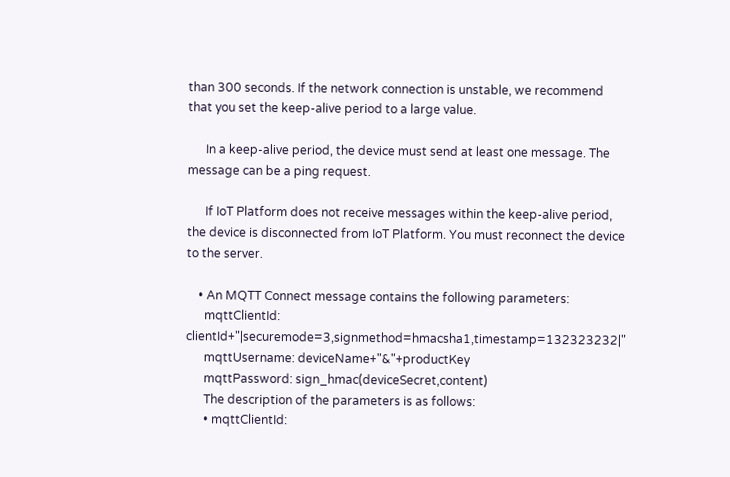than 300 seconds. If the network connection is unstable, we recommend that you set the keep-alive period to a large value.

      In a keep-alive period, the device must send at least one message. The message can be a ping request.

      If IoT Platform does not receive messages within the keep-alive period, the device is disconnected from IoT Platform. You must reconnect the device to the server.

    • An MQTT Connect message contains the following parameters:
      mqttClientId: clientId+"|securemode=3,signmethod=hmacsha1,timestamp=132323232|"
      mqttUsername: deviceName+"&"+productKey
      mqttPassword: sign_hmac(deviceSecret,content)
      The description of the parameters is as follows:
      • mqttClientId: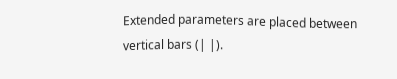Extended parameters are placed between vertical bars (| |).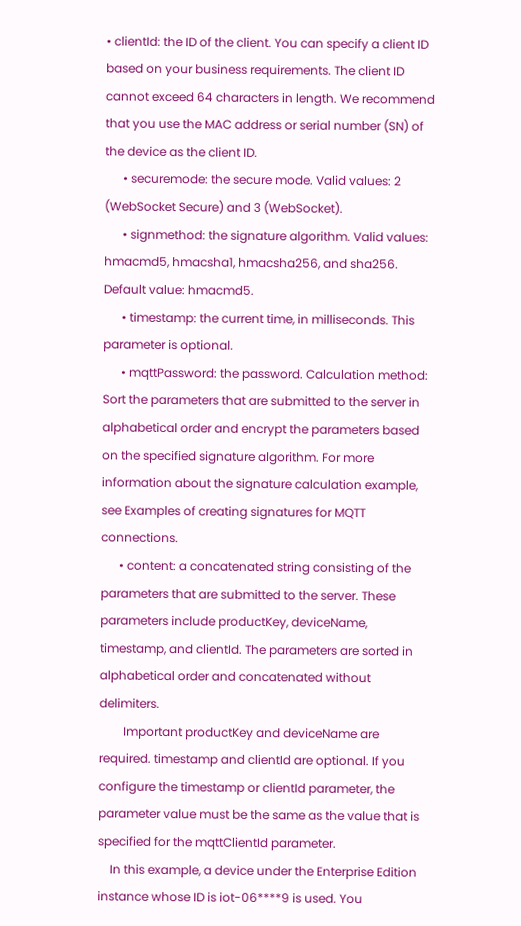• clientId: the ID of the client. You can specify a client ID based on your business requirements. The client ID cannot exceed 64 characters in length. We recommend that you use the MAC address or serial number (SN) of the device as the client ID.
      • securemode: the secure mode. Valid values: 2 (WebSocket Secure) and 3 (WebSocket).
      • signmethod: the signature algorithm. Valid values: hmacmd5, hmacsha1, hmacsha256, and sha256. Default value: hmacmd5.
      • timestamp: the current time, in milliseconds. This parameter is optional.
      • mqttPassword: the password. Calculation method: Sort the parameters that are submitted to the server in alphabetical order and encrypt the parameters based on the specified signature algorithm. For more information about the signature calculation example, see Examples of creating signatures for MQTT connections.
      • content: a concatenated string consisting of the parameters that are submitted to the server. These parameters include productKey, deviceName, timestamp, and clientId. The parameters are sorted in alphabetical order and concatenated without delimiters.
        Important productKey and deviceName are required. timestamp and clientId are optional. If you configure the timestamp or clientId parameter, the parameter value must be the same as the value that is specified for the mqttClientId parameter.
    In this example, a device under the Enterprise Edition instance whose ID is iot-06****9 is used. You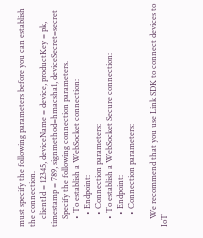must specify the following parameters before you can establish the connection.
    clientId = 12345, deviceName = device, productKey = pk, timestamp = 789, signmethod=hmacsha1, deviceSecret=secret
    Specify the following connection parameters.
    • To establish a WebSocket connection:
      • Endpoint:
      • Connection parameters:
    • To establish a WebSocket Secure connection:
      • Endpoint:
      • Connection parameters:

    We recommend that you use Link SDK to connect devices to IoT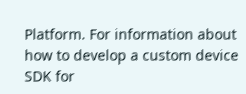Platform. For information about how to develop a custom device SDK for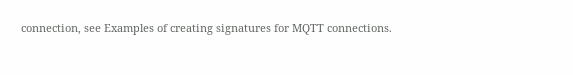connection, see Examples of creating signatures for MQTT connections.